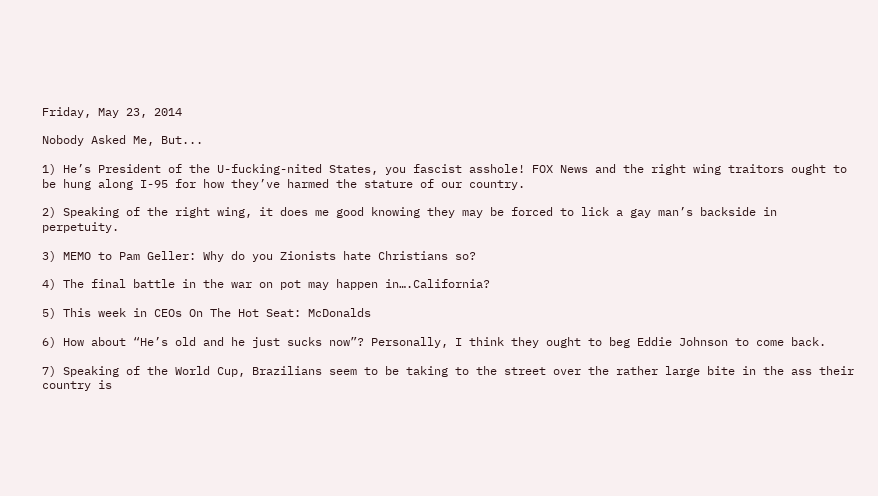Friday, May 23, 2014

Nobody Asked Me, But...

1) He’s President of the U-fucking-nited States, you fascist asshole! FOX News and the right wing traitors ought to be hung along I-95 for how they’ve harmed the stature of our country.

2) Speaking of the right wing, it does me good knowing they may be forced to lick a gay man’s backside in perpetuity.

3) MEMO to Pam Geller: Why do you Zionists hate Christians so?

4) The final battle in the war on pot may happen in….California?

5) This week in CEOs On The Hot Seat: McDonalds

6) How about “He’s old and he just sucks now”? Personally, I think they ought to beg Eddie Johnson to come back.

7) Speaking of the World Cup, Brazilians seem to be taking to the street over the rather large bite in the ass their country is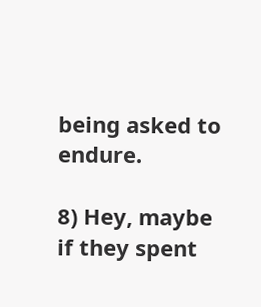being asked to endure.

8) Hey, maybe if they spent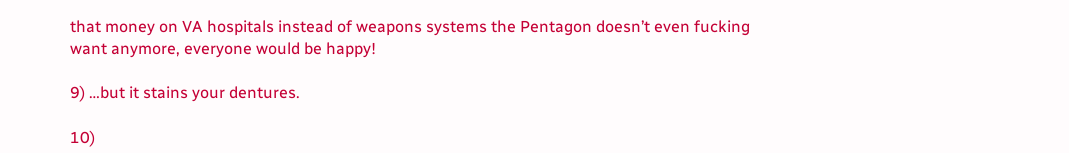that money on VA hospitals instead of weapons systems the Pentagon doesn’t even fucking want anymore, everyone would be happy!

9) …but it stains your dentures.

10)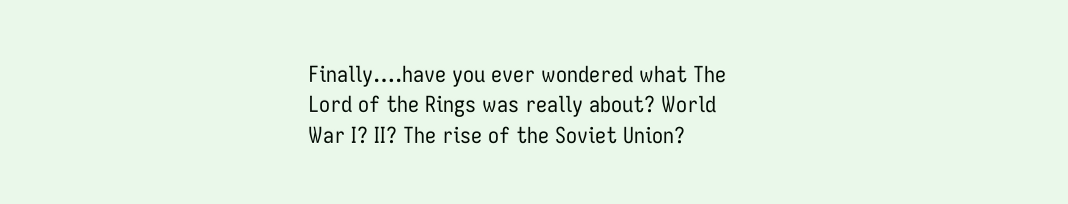Finally….have you ever wondered what The Lord of the Rings was really about? World War I? II? The rise of the Soviet Union?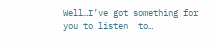Well…I’ve got something for you to listen  to…